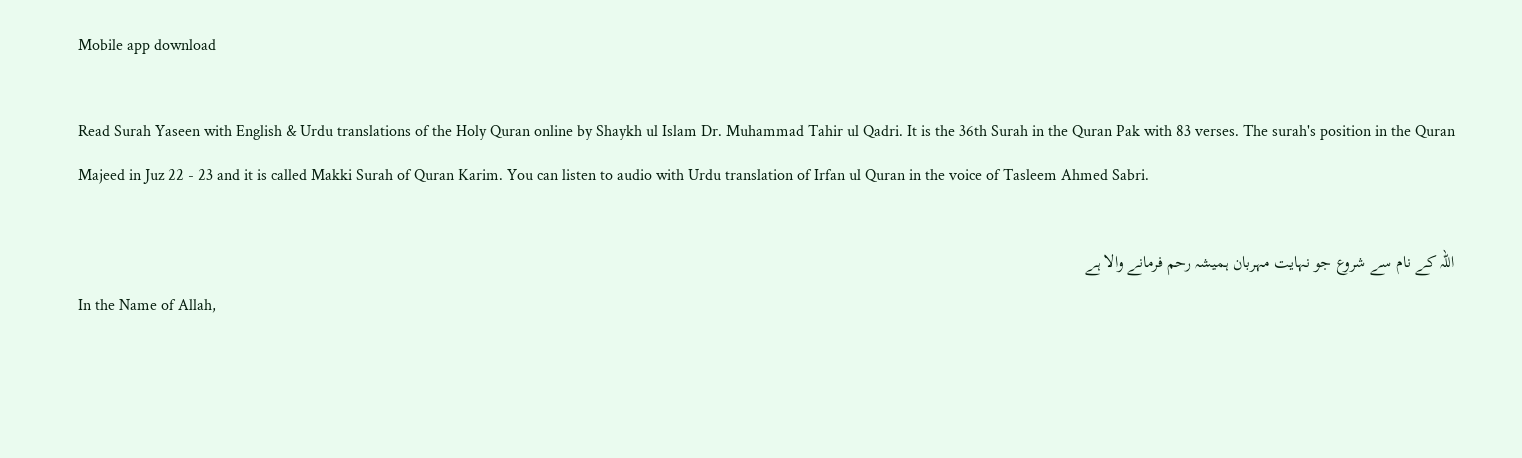Mobile app download

Read Surah Yaseen with English & Urdu translations of the Holy Quran online by Shaykh ul Islam Dr. Muhammad Tahir ul Qadri. It is the 36th Surah in the Quran Pak with 83 verses. The surah's position in the Quran Majeed in Juz 22 - 23 and it is called Makki Surah of Quran Karim. You can listen to audio with Urdu translation of Irfan ul Quran in the voice of Tasleem Ahmed Sabri.

اللہ کے نام سے شروع جو نہایت مہربان ہمیشہ رحم فرمانے والا ہے
In the Name of Allah,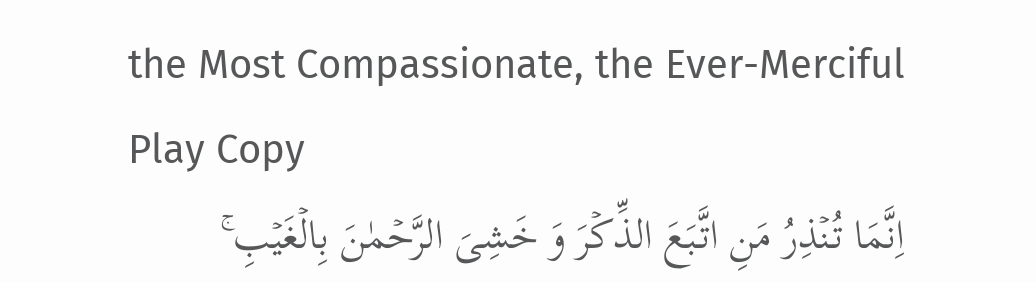the Most Compassionate, the Ever-Merciful
Play Copy
اِنَّمَا تُنۡذِرُ مَنِ اتَّبَعَ الذِّکۡرَ وَ خَشِیَ الرَّحۡمٰنَ بِالۡغَیۡبِ ۚ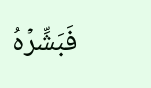فَبَشِّرۡہُ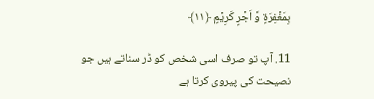بِمَغۡفِرَۃٍ وَّ اَجۡرٍ کَرِیۡمٍ ﴿۱۱﴾

11. آپ تو صرف اسی شخص کو ڈر سناتے ہیں جو نصیحت کی پیروی کرتا ہے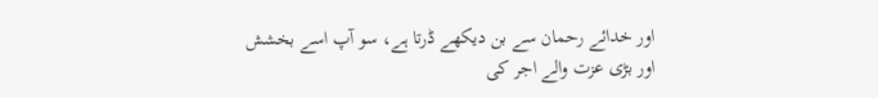اور خدائے رحمان سے بن دیکھے ڈرتا ہے، سو آپ اسے بخشش اور بڑی عزت والے اجر کی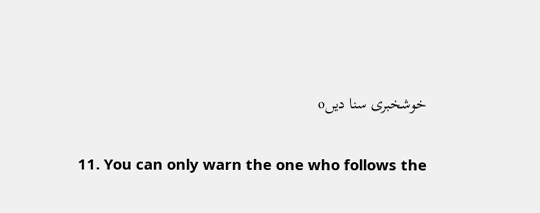خوشخبری سنا دیںo

11. You can only warn the one who follows the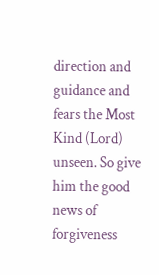direction and guidance and fears the Most Kind (Lord) unseen. So give him the good news of forgiveness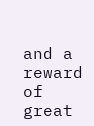and a reward of great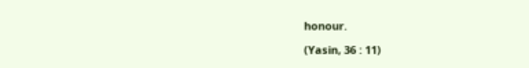honour.

(Yasin, 36 : 11)